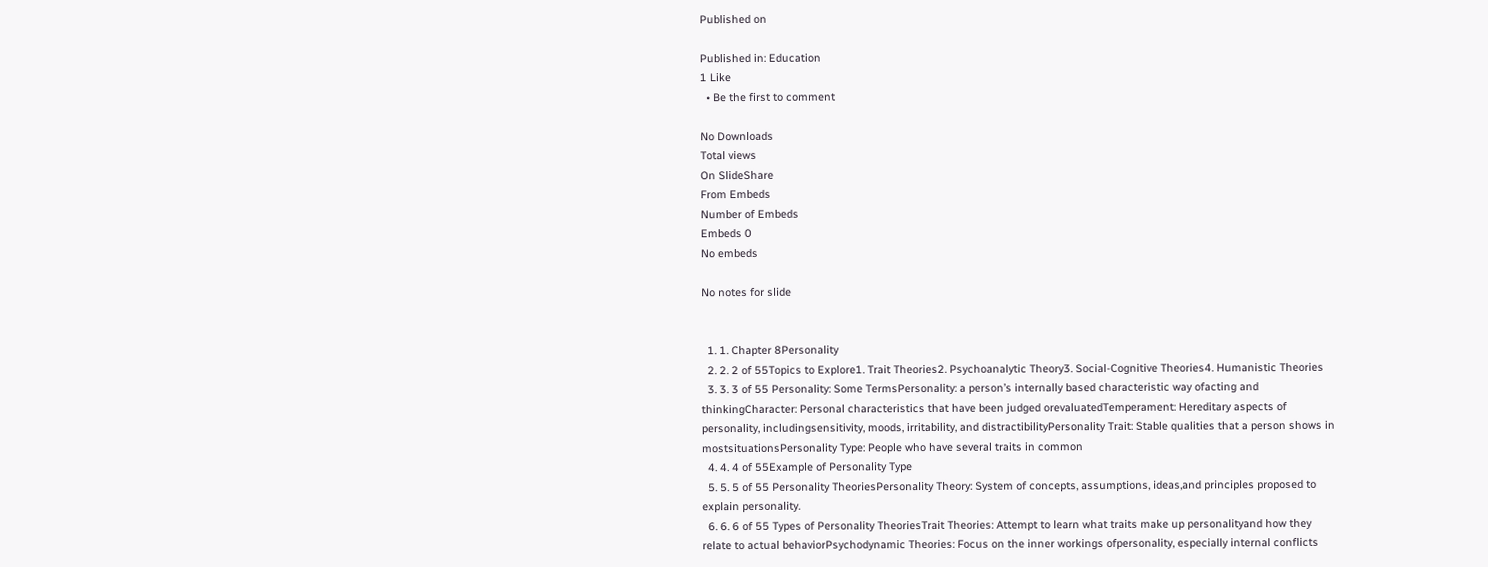Published on

Published in: Education
1 Like
  • Be the first to comment

No Downloads
Total views
On SlideShare
From Embeds
Number of Embeds
Embeds 0
No embeds

No notes for slide


  1. 1. Chapter 8Personality
  2. 2. 2 of 55Topics to Explore1. Trait Theories2. Psychoanalytic Theory3. Social-Cognitive Theories4. Humanistic Theories
  3. 3. 3 of 55 Personality: Some TermsPersonality: a person’s internally based characteristic way ofacting and thinkingCharacter: Personal characteristics that have been judged orevaluatedTemperament: Hereditary aspects of personality, includingsensitivity, moods, irritability, and distractibilityPersonality Trait: Stable qualities that a person shows in mostsituationsPersonality Type: People who have several traits in common
  4. 4. 4 of 55Example of Personality Type
  5. 5. 5 of 55 Personality TheoriesPersonality Theory: System of concepts, assumptions, ideas,and principles proposed to explain personality.
  6. 6. 6 of 55 Types of Personality TheoriesTrait Theories: Attempt to learn what traits make up personalityand how they relate to actual behaviorPsychodynamic Theories: Focus on the inner workings ofpersonality, especially internal conflicts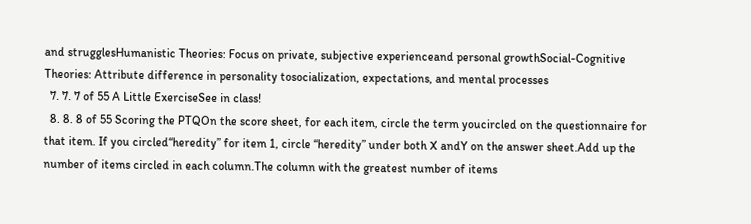and strugglesHumanistic Theories: Focus on private, subjective experienceand personal growthSocial-Cognitive Theories: Attribute difference in personality tosocialization, expectations, and mental processes
  7. 7. 7 of 55 A Little ExerciseSee in class!
  8. 8. 8 of 55 Scoring the PTQOn the score sheet, for each item, circle the term youcircled on the questionnaire for that item. If you circled“heredity” for item 1, circle “heredity” under both X andY on the answer sheet.Add up the number of items circled in each column.The column with the greatest number of items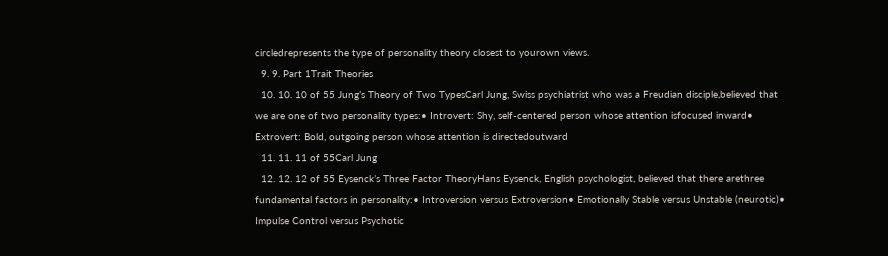circledrepresents the type of personality theory closest to yourown views.
  9. 9. Part 1Trait Theories
  10. 10. 10 of 55 Jung’s Theory of Two TypesCarl Jung, Swiss psychiatrist who was a Freudian disciple,believed that we are one of two personality types:• Introvert: Shy, self-centered person whose attention isfocused inward• Extrovert: Bold, outgoing person whose attention is directedoutward
  11. 11. 11 of 55Carl Jung
  12. 12. 12 of 55 Eysenck’s Three Factor TheoryHans Eysenck, English psychologist, believed that there arethree fundamental factors in personality:• Introversion versus Extroversion• Emotionally Stable versus Unstable (neurotic)• Impulse Control versus Psychotic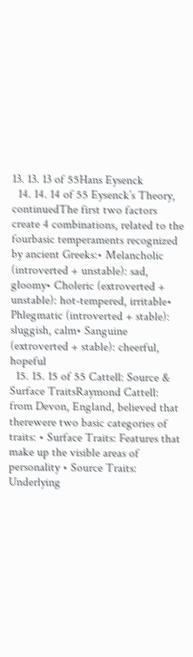13. 13. 13 of 55Hans Eysenck
  14. 14. 14 of 55 Eysenck’s Theory, continuedThe first two factors create 4 combinations, related to the fourbasic temperaments recognized by ancient Greeks:• Melancholic (introverted + unstable): sad, gloomy• Choleric (extroverted + unstable): hot-tempered, irritable• Phlegmatic (introverted + stable): sluggish, calm• Sanguine (extroverted + stable): cheerful, hopeful
  15. 15. 15 of 55 Cattell: Source & Surface TraitsRaymond Cattell: from Devon, England, believed that therewere two basic categories of traits: • Surface Traits: Features that make up the visible areas of personality • Source Traits: Underlying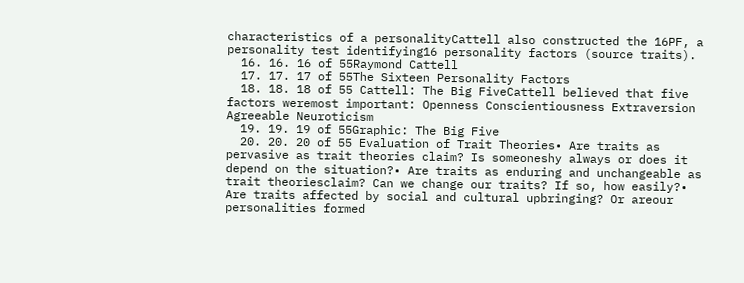characteristics of a personalityCattell also constructed the 16PF, a personality test identifying16 personality factors (source traits).
  16. 16. 16 of 55Raymond Cattell
  17. 17. 17 of 55The Sixteen Personality Factors
  18. 18. 18 of 55 Cattell: The Big FiveCattell believed that five factors weremost important: Openness Conscientiousness Extraversion Agreeable Neuroticism
  19. 19. 19 of 55Graphic: The Big Five
  20. 20. 20 of 55 Evaluation of Trait Theories• Are traits as pervasive as trait theories claim? Is someoneshy always or does it depend on the situation?• Are traits as enduring and unchangeable as trait theoriesclaim? Can we change our traits? If so, how easily?• Are traits affected by social and cultural upbringing? Or areour personalities formed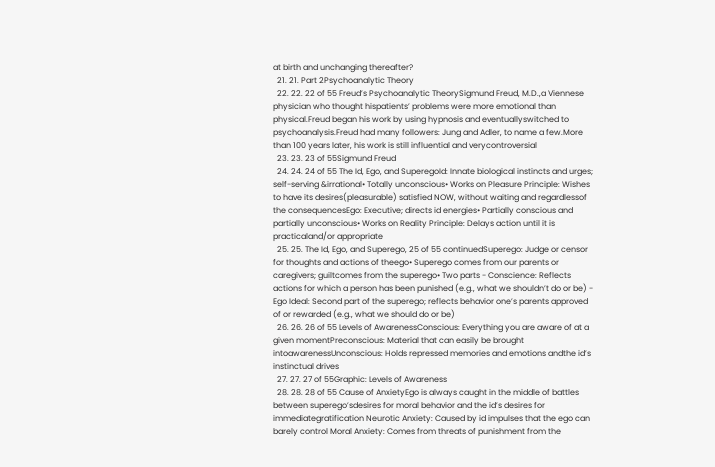at birth and unchanging thereafter?
  21. 21. Part 2Psychoanalytic Theory
  22. 22. 22 of 55 Freud’s Psychoanalytic TheorySigmund Freud, M.D.,a Viennese physician who thought hispatients’ problems were more emotional than physical.Freud began his work by using hypnosis and eventuallyswitched to psychoanalysis.Freud had many followers: Jung and Adler, to name a few.More than 100 years later, his work is still influential and verycontroversial
  23. 23. 23 of 55Sigmund Freud
  24. 24. 24 of 55 The Id, Ego, and SuperegoId: Innate biological instincts and urges; self-serving &irrational• Totally unconscious• Works on Pleasure Principle: Wishes to have its desires(pleasurable) satisfied NOW, without waiting and regardlessof the consequencesEgo: Executive; directs id energies• Partially conscious and partially unconscious• Works on Reality Principle: Delays action until it is practicaland/or appropriate
  25. 25. The Id, Ego, and Superego, 25 of 55 continuedSuperego: Judge or censor for thoughts and actions of theego• Superego comes from our parents or caregivers; guiltcomes from the superego• Two parts - Conscience: Reflects actions for which a person has been punished (e.g., what we shouldn’t do or be) - Ego Ideal: Second part of the superego; reflects behavior one’s parents approved of or rewarded (e.g., what we should do or be)
  26. 26. 26 of 55 Levels of AwarenessConscious: Everything you are aware of at a given momentPreconscious: Material that can easily be brought intoawarenessUnconscious: Holds repressed memories and emotions andthe id’s instinctual drives
  27. 27. 27 of 55Graphic: Levels of Awareness
  28. 28. 28 of 55 Cause of AnxietyEgo is always caught in the middle of battles between superego’sdesires for moral behavior and the id’s desires for immediategratification Neurotic Anxiety: Caused by id impulses that the ego can barely control Moral Anxiety: Comes from threats of punishment from the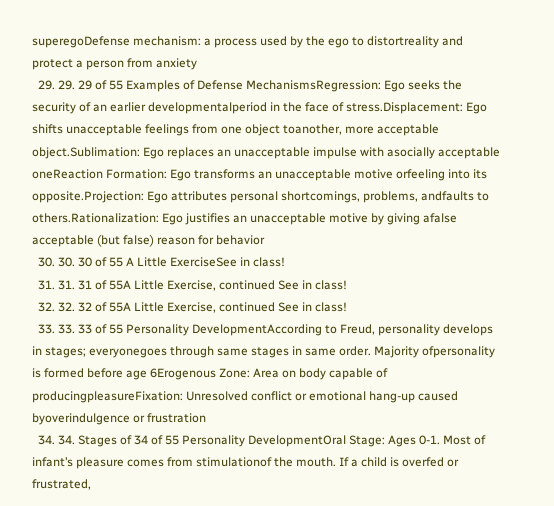superegoDefense mechanism: a process used by the ego to distortreality and protect a person from anxiety
  29. 29. 29 of 55 Examples of Defense MechanismsRegression: Ego seeks the security of an earlier developmentalperiod in the face of stress.Displacement: Ego shifts unacceptable feelings from one object toanother, more acceptable object.Sublimation: Ego replaces an unacceptable impulse with asocially acceptable oneReaction Formation: Ego transforms an unacceptable motive orfeeling into its opposite.Projection: Ego attributes personal shortcomings, problems, andfaults to others.Rationalization: Ego justifies an unacceptable motive by giving afalse acceptable (but false) reason for behavior
  30. 30. 30 of 55 A Little ExerciseSee in class!
  31. 31. 31 of 55A Little Exercise, continued See in class!
  32. 32. 32 of 55A Little Exercise, continued See in class!
  33. 33. 33 of 55 Personality DevelopmentAccording to Freud, personality develops in stages; everyonegoes through same stages in same order. Majority ofpersonality is formed before age 6Erogenous Zone: Area on body capable of producingpleasureFixation: Unresolved conflict or emotional hang-up caused byoverindulgence or frustration
  34. 34. Stages of 34 of 55 Personality DevelopmentOral Stage: Ages 0-1. Most of infant’s pleasure comes from stimulationof the mouth. If a child is overfed or frustrated,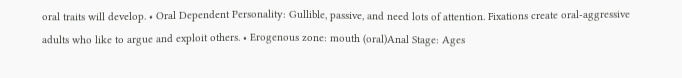oral traits will develop. • Oral Dependent Personality: Gullible, passive, and need lots of attention. Fixations create oral-aggressive adults who like to argue and exploit others. • Erogenous zone: mouth (oral)Anal Stage: Ages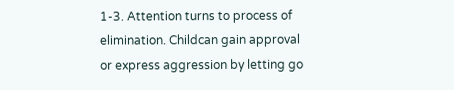1-3. Attention turns to process of elimination. Childcan gain approval or express aggression by letting go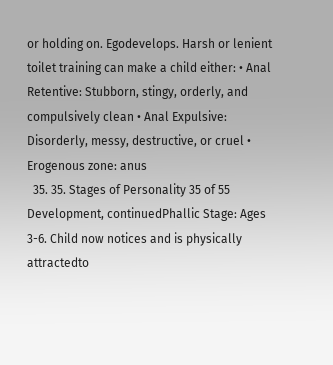or holding on. Egodevelops. Harsh or lenient toilet training can make a child either: • Anal Retentive: Stubborn, stingy, orderly, and compulsively clean • Anal Expulsive: Disorderly, messy, destructive, or cruel • Erogenous zone: anus
  35. 35. Stages of Personality 35 of 55 Development, continuedPhallic Stage: Ages 3-6. Child now notices and is physically attractedto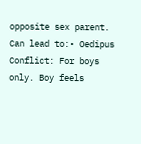opposite sex parent. Can lead to:• Oedipus Conflict: For boys only. Boy feels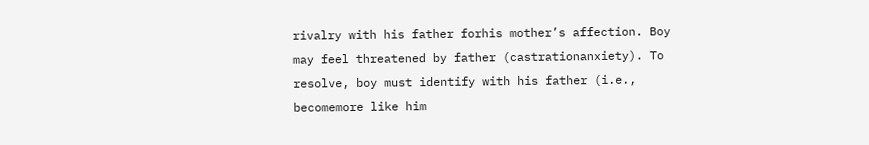rivalry with his father forhis mother’s affection. Boy may feel threatened by father (castrationanxiety). To resolve, boy must identify with his father (i.e., becomemore like him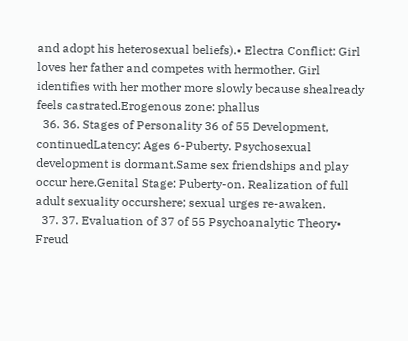and adopt his heterosexual beliefs).• Electra Conflict: Girl loves her father and competes with hermother. Girl identifies with her mother more slowly because shealready feels castrated.Erogenous zone: phallus
  36. 36. Stages of Personality 36 of 55 Development, continuedLatency: Ages 6-Puberty. Psychosexual development is dormant.Same sex friendships and play occur here.Genital Stage: Puberty-on. Realization of full adult sexuality occurshere; sexual urges re-awaken.
  37. 37. Evaluation of 37 of 55 Psychoanalytic Theory• Freud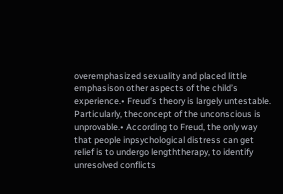overemphasized sexuality and placed little emphasison other aspects of the child’s experience.• Freud’s theory is largely untestable. Particularly, theconcept of the unconscious is unprovable.• According to Freud, the only way that people inpsychological distress can get relief is to undergo lengththerapy, to identify unresolved conflicts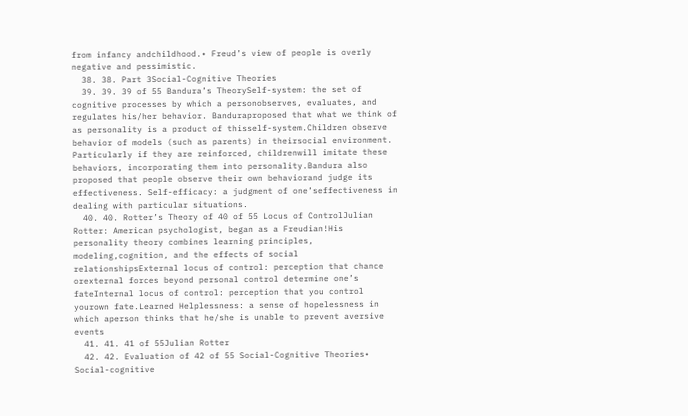from infancy andchildhood.• Freud’s view of people is overly negative and pessimistic.
  38. 38. Part 3Social-Cognitive Theories
  39. 39. 39 of 55 Bandura’s TheorySelf-system: the set of cognitive processes by which a personobserves, evaluates, and regulates his/her behavior. Banduraproposed that what we think of as personality is a product of thisself-system.Children observe behavior of models (such as parents) in theirsocial environment. Particularly if they are reinforced, childrenwill imitate these behaviors, incorporating them into personality.Bandura also proposed that people observe their own behaviorand judge its effectiveness. Self-efficacy: a judgment of one’seffectiveness in dealing with particular situations.
  40. 40. Rotter’s Theory of 40 of 55 Locus of ControlJulian Rotter: American psychologist, began as a Freudian!His personality theory combines learning principles, modeling,cognition, and the effects of social relationshipsExternal locus of control: perception that chance orexternal forces beyond personal control determine one’s fateInternal locus of control: perception that you control yourown fate.Learned Helplessness: a sense of hopelessness in which aperson thinks that he/she is unable to prevent aversive events
  41. 41. 41 of 55Julian Rotter
  42. 42. Evaluation of 42 of 55 Social-Cognitive Theories• Social-cognitive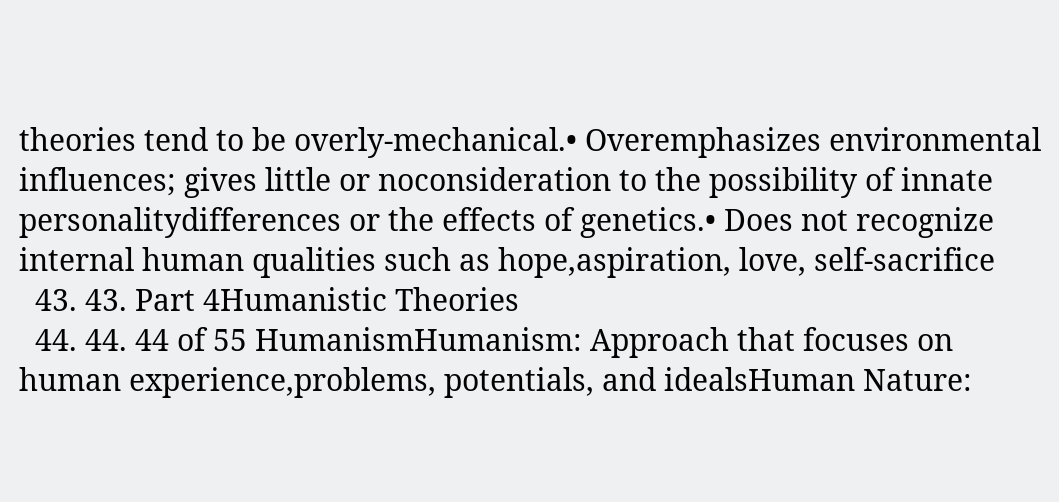theories tend to be overly-mechanical.• Overemphasizes environmental influences; gives little or noconsideration to the possibility of innate personalitydifferences or the effects of genetics.• Does not recognize internal human qualities such as hope,aspiration, love, self-sacrifice
  43. 43. Part 4Humanistic Theories
  44. 44. 44 of 55 HumanismHumanism: Approach that focuses on human experience,problems, potentials, and idealsHuman Nature: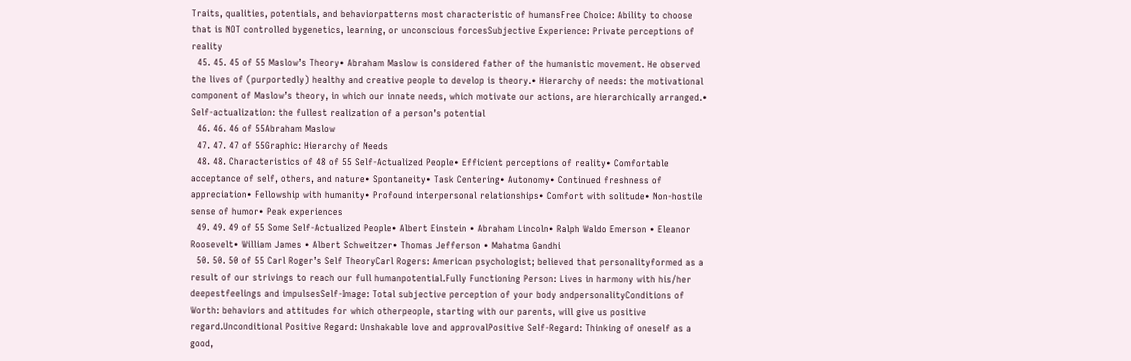Traits, qualities, potentials, and behaviorpatterns most characteristic of humansFree Choice: Ability to choose that is NOT controlled bygenetics, learning, or unconscious forcesSubjective Experience: Private perceptions of reality
  45. 45. 45 of 55 Maslow’s Theory• Abraham Maslow is considered father of the humanistic movement. He observed the lives of (purportedly) healthy and creative people to develop is theory.• Hierarchy of needs: the motivational component of Maslow’s theory, in which our innate needs, which motivate our actions, are hierarchically arranged.• Self-actualization: the fullest realization of a person’s potential
  46. 46. 46 of 55Abraham Maslow
  47. 47. 47 of 55Graphic: Hierarchy of Needs
  48. 48. Characteristics of 48 of 55 Self-Actualized People• Efficient perceptions of reality• Comfortable acceptance of self, others, and nature• Spontaneity• Task Centering• Autonomy• Continued freshness of appreciation• Fellowship with humanity• Profound interpersonal relationships• Comfort with solitude• Non-hostile sense of humor• Peak experiences
  49. 49. 49 of 55 Some Self-Actualized People• Albert Einstein • Abraham Lincoln• Ralph Waldo Emerson • Eleanor Roosevelt• William James • Albert Schweitzer• Thomas Jefferson • Mahatma Gandhi
  50. 50. 50 of 55 Carl Roger’s Self TheoryCarl Rogers: American psychologist; believed that personalityformed as a result of our strivings to reach our full humanpotential.Fully Functioning Person: Lives in harmony with his/her deepestfeelings and impulsesSelf-Image: Total subjective perception of your body andpersonalityConditions of Worth: behaviors and attitudes for which otherpeople, starting with our parents, will give us positive regard.Unconditional Positive Regard: Unshakable love and approvalPositive Self-Regard: Thinking of oneself as a good,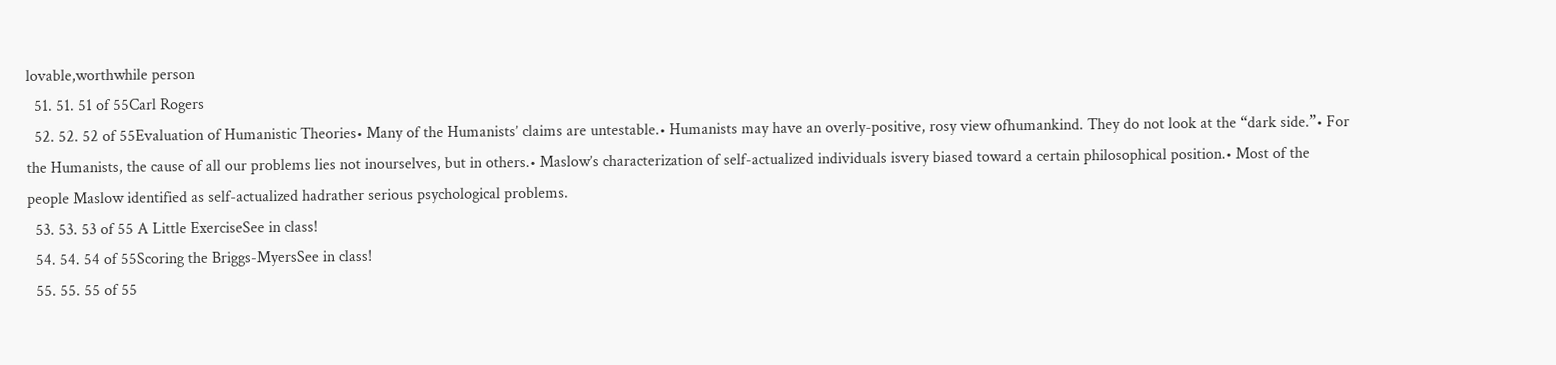lovable,worthwhile person
  51. 51. 51 of 55Carl Rogers
  52. 52. 52 of 55Evaluation of Humanistic Theories• Many of the Humanists’ claims are untestable.• Humanists may have an overly-positive, rosy view ofhumankind. They do not look at the “dark side.”• For the Humanists, the cause of all our problems lies not inourselves, but in others.• Maslow’s characterization of self-actualized individuals isvery biased toward a certain philosophical position.• Most of the people Maslow identified as self-actualized hadrather serious psychological problems.
  53. 53. 53 of 55 A Little ExerciseSee in class!
  54. 54. 54 of 55Scoring the Briggs-MyersSee in class!
  55. 55. 55 of 55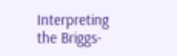Interpreting the Briggs-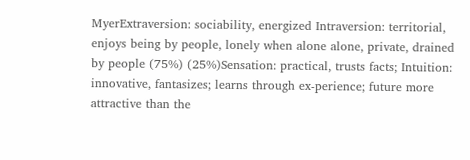MyerExtraversion: sociability, energized Intraversion: territorial, enjoys being by people, lonely when alone alone, private, drained by people (75%) (25%)Sensation: practical, trusts facts; Intuition: innovative, fantasizes; learns through ex-perience; future more attractive than the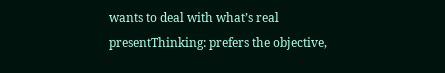wants to deal with what’s real presentThinking: prefers the objective,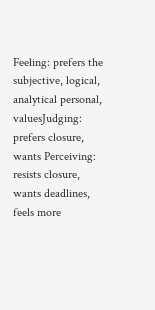Feeling: prefers the subjective, logical, analytical personal, valuesJudging: prefers closure, wants Perceiving: resists closure, wants deadlines, feels more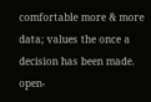comfortable more & more data; values the once a decision has been made. open-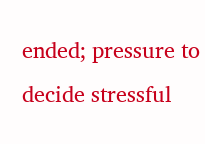ended; pressure to decide stressful